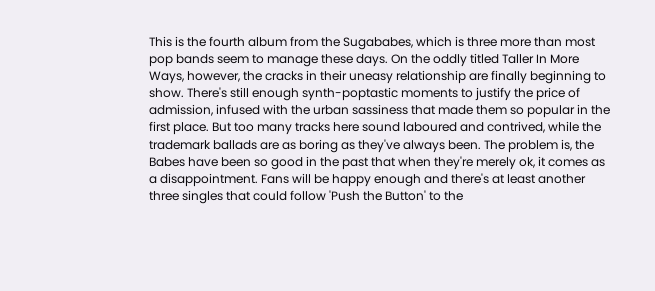This is the fourth album from the Sugababes, which is three more than most pop bands seem to manage these days. On the oddly titled Taller In More Ways, however, the cracks in their uneasy relationship are finally beginning to show. There's still enough synth-poptastic moments to justify the price of admission, infused with the urban sassiness that made them so popular in the first place. But too many tracks here sound laboured and contrived, while the trademark ballads are as boring as they've always been. The problem is, the Babes have been so good in the past that when they're merely ok, it comes as a disappointment. Fans will be happy enough and there's at least another three singles that could follow 'Push the Button' to the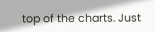top of the charts. Just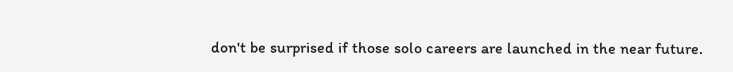don't be surprised if those solo careers are launched in the near future.